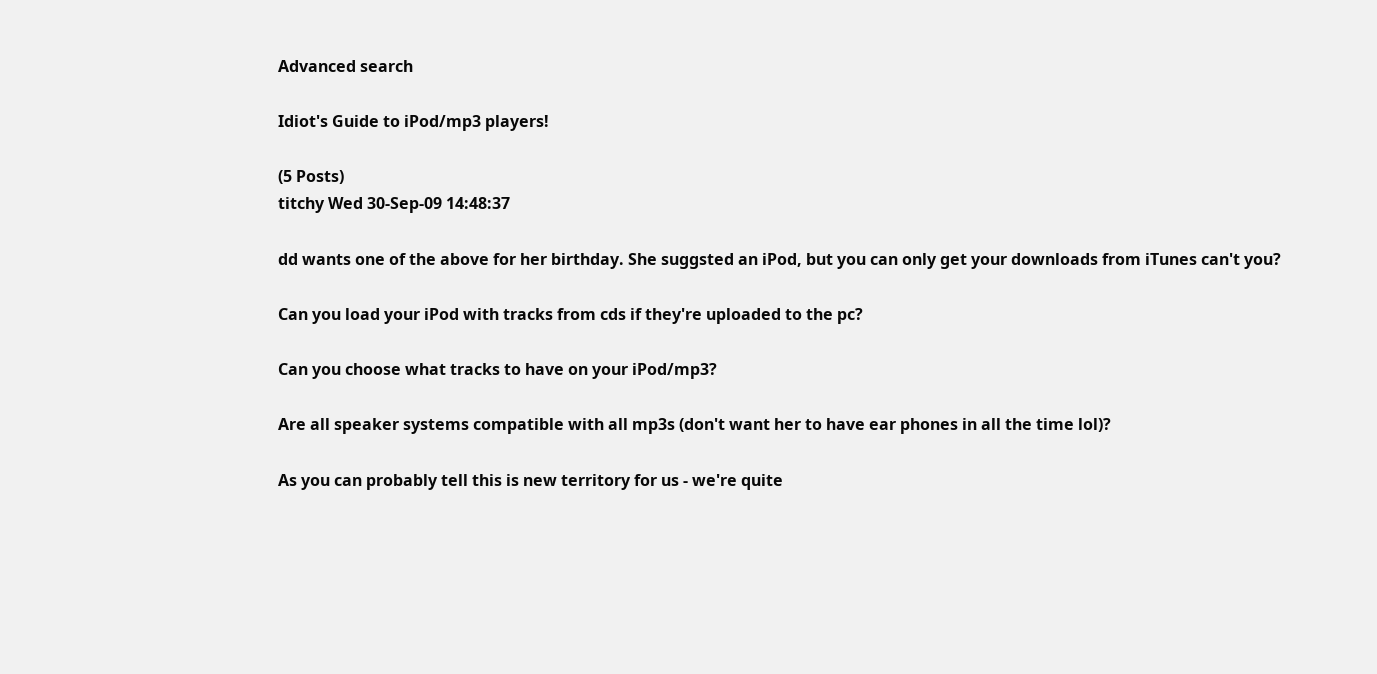Advanced search

Idiot's Guide to iPod/mp3 players!

(5 Posts)
titchy Wed 30-Sep-09 14:48:37

dd wants one of the above for her birthday. She suggsted an iPod, but you can only get your downloads from iTunes can't you?

Can you load your iPod with tracks from cds if they're uploaded to the pc?

Can you choose what tracks to have on your iPod/mp3?

Are all speaker systems compatible with all mp3s (don't want her to have ear phones in all the time lol)?

As you can probably tell this is new territory for us - we're quite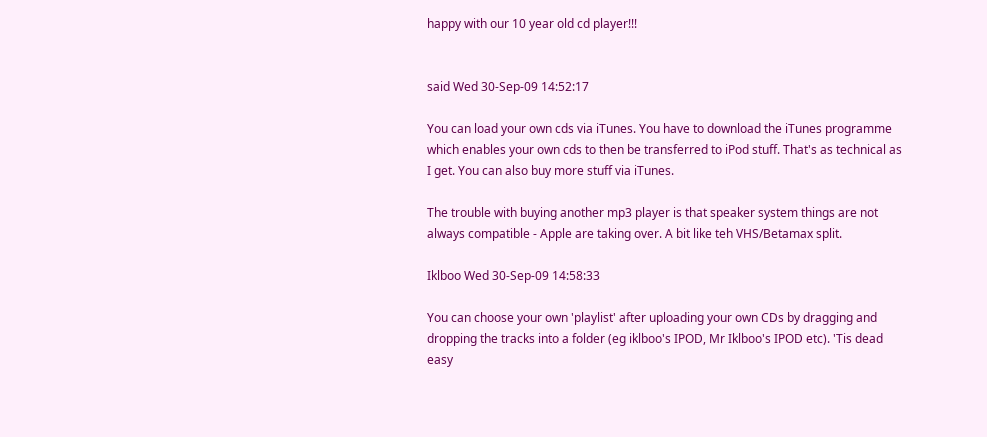happy with our 10 year old cd player!!!


said Wed 30-Sep-09 14:52:17

You can load your own cds via iTunes. You have to download the iTunes programme which enables your own cds to then be transferred to iPod stuff. That's as technical as I get. You can also buy more stuff via iTunes.

The trouble with buying another mp3 player is that speaker system things are not always compatible - Apple are taking over. A bit like teh VHS/Betamax split.

Iklboo Wed 30-Sep-09 14:58:33

You can choose your own 'playlist' after uploading your own CDs by dragging and dropping the tracks into a folder (eg iklboo's IPOD, Mr Iklboo's IPOD etc). 'Tis dead easy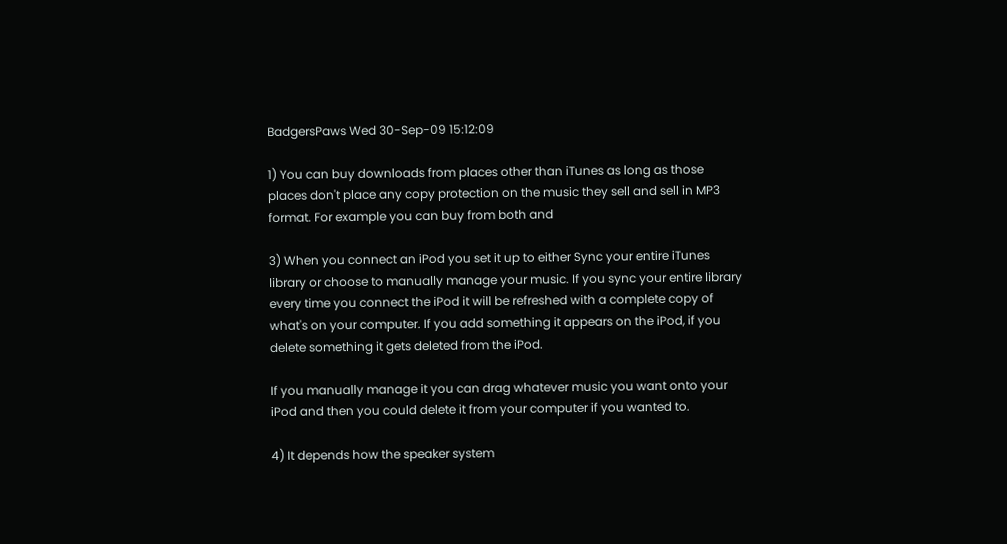BadgersPaws Wed 30-Sep-09 15:12:09

1) You can buy downloads from places other than iTunes as long as those places don't place any copy protection on the music they sell and sell in MP3 format. For example you can buy from both and

3) When you connect an iPod you set it up to either Sync your entire iTunes library or choose to manually manage your music. If you sync your entire library every time you connect the iPod it will be refreshed with a complete copy of what's on your computer. If you add something it appears on the iPod, if you delete something it gets deleted from the iPod.

If you manually manage it you can drag whatever music you want onto your iPod and then you could delete it from your computer if you wanted to.

4) It depends how the speaker system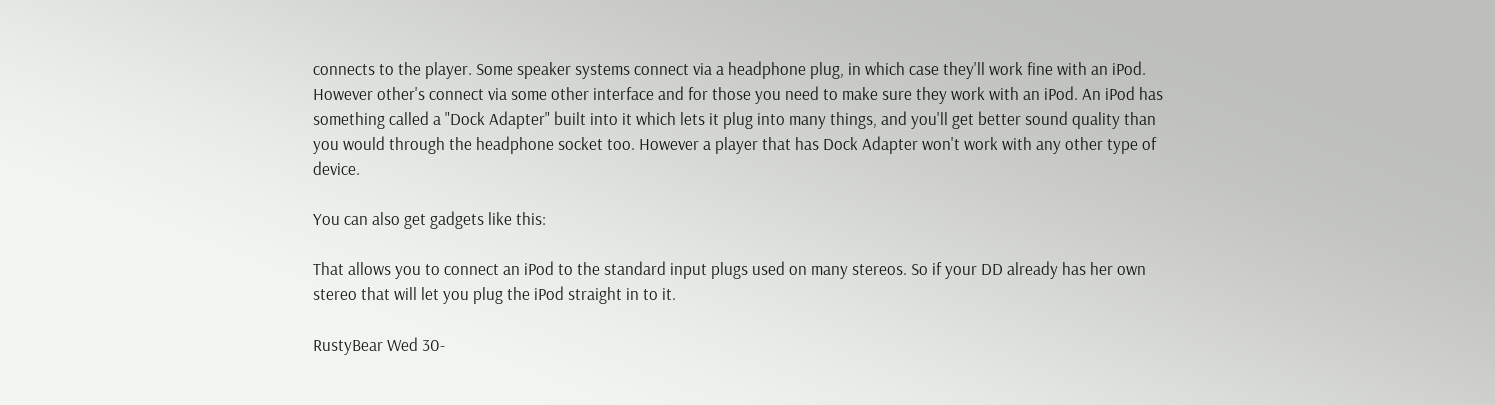connects to the player. Some speaker systems connect via a headphone plug, in which case they'll work fine with an iPod. However other's connect via some other interface and for those you need to make sure they work with an iPod. An iPod has something called a "Dock Adapter" built into it which lets it plug into many things, and you'll get better sound quality than you would through the headphone socket too. However a player that has Dock Adapter won't work with any other type of device.

You can also get gadgets like this:

That allows you to connect an iPod to the standard input plugs used on many stereos. So if your DD already has her own stereo that will let you plug the iPod straight in to it.

RustyBear Wed 30-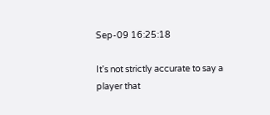Sep-09 16:25:18

It's not strictly accurate to say a player that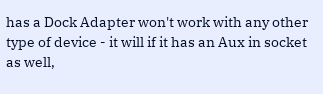has a Dock Adapter won't work with any other type of device - it will if it has an Aux in socket as well,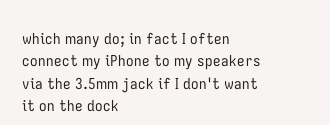which many do; in fact I often connect my iPhone to my speakers via the 3.5mm jack if I don't want it on the dock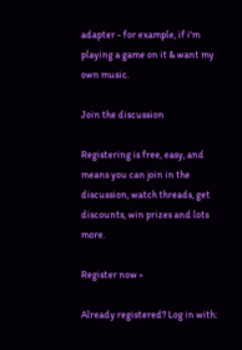adapter - for example, if i'm playing a game on it & want my own music.

Join the discussion

Registering is free, easy, and means you can join in the discussion, watch threads, get discounts, win prizes and lots more.

Register now »

Already registered? Log in with: